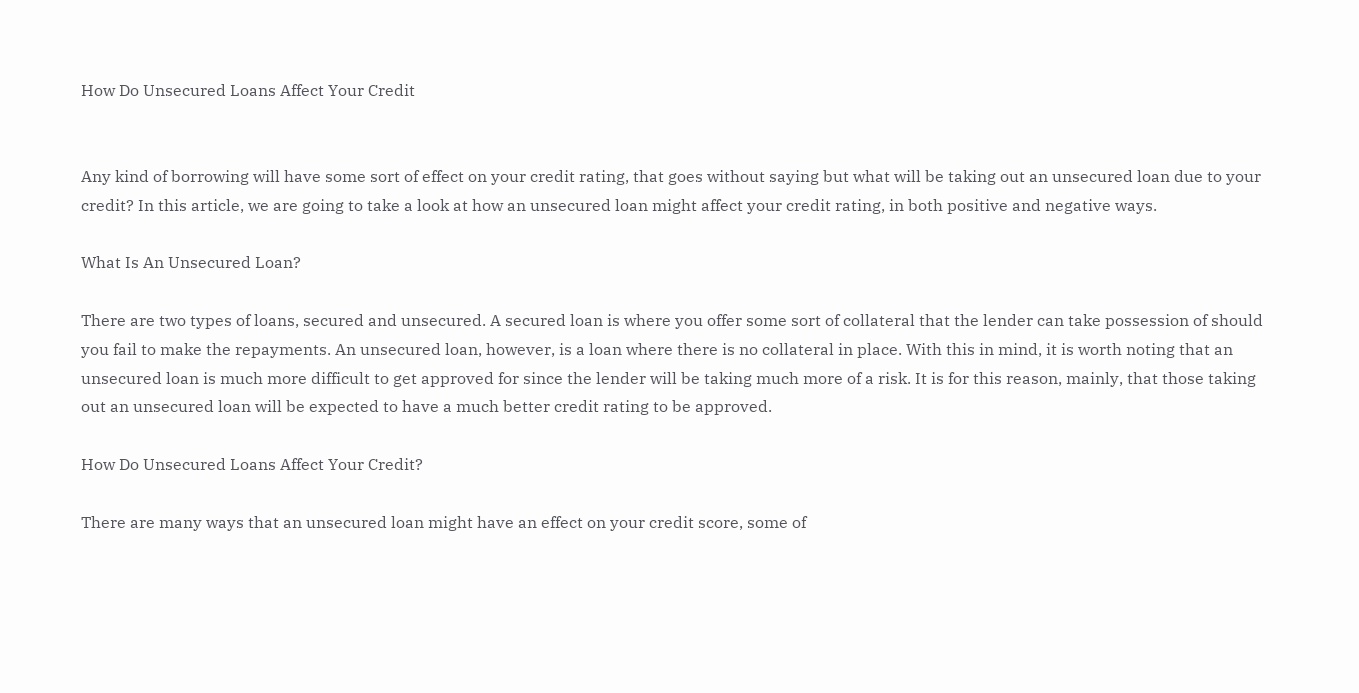How Do Unsecured Loans Affect Your Credit


Any kind of borrowing will have some sort of effect on your credit rating, that goes without saying but what will be taking out an unsecured loan due to your credit? In this article, we are going to take a look at how an unsecured loan might affect your credit rating, in both positive and negative ways.

What Is An Unsecured Loan?

There are two types of loans, secured and unsecured. A secured loan is where you offer some sort of collateral that the lender can take possession of should you fail to make the repayments. An unsecured loan, however, is a loan where there is no collateral in place. With this in mind, it is worth noting that an unsecured loan is much more difficult to get approved for since the lender will be taking much more of a risk. It is for this reason, mainly, that those taking out an unsecured loan will be expected to have a much better credit rating to be approved.

How Do Unsecured Loans Affect Your Credit?

There are many ways that an unsecured loan might have an effect on your credit score, some of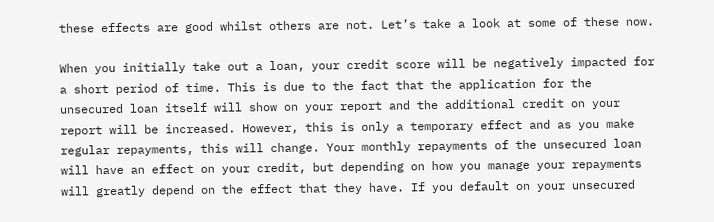these effects are good whilst others are not. Let’s take a look at some of these now.

When you initially take out a loan, your credit score will be negatively impacted for a short period of time. This is due to the fact that the application for the unsecured loan itself will show on your report and the additional credit on your report will be increased. However, this is only a temporary effect and as you make regular repayments, this will change. Your monthly repayments of the unsecured loan will have an effect on your credit, but depending on how you manage your repayments will greatly depend on the effect that they have. If you default on your unsecured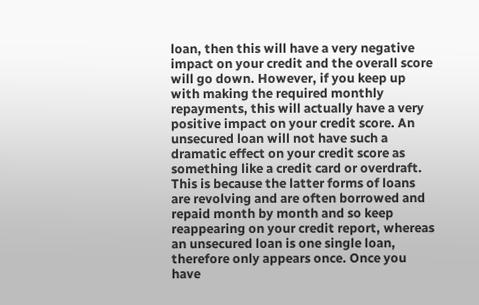loan, then this will have a very negative impact on your credit and the overall score will go down. However, if you keep up with making the required monthly repayments, this will actually have a very positive impact on your credit score. An unsecured loan will not have such a dramatic effect on your credit score as something like a credit card or overdraft. This is because the latter forms of loans are revolving and are often borrowed and repaid month by month and so keep reappearing on your credit report, whereas an unsecured loan is one single loan, therefore only appears once. Once you have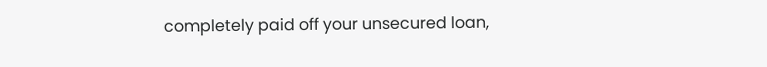completely paid off your unsecured loan,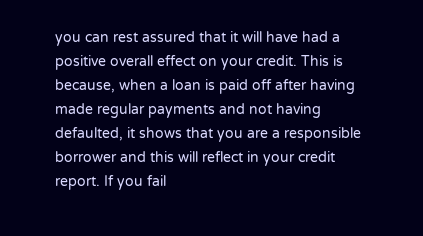you can rest assured that it will have had a positive overall effect on your credit. This is because, when a loan is paid off after having made regular payments and not having defaulted, it shows that you are a responsible borrower and this will reflect in your credit report. If you fail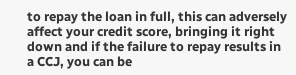to repay the loan in full, this can adversely affect your credit score, bringing it right down and if the failure to repay results in a CCJ, you can be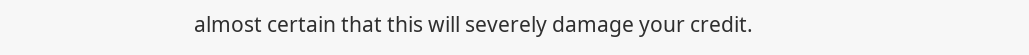almost certain that this will severely damage your credit.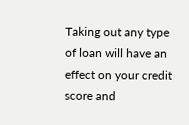Taking out any type of loan will have an effect on your credit score and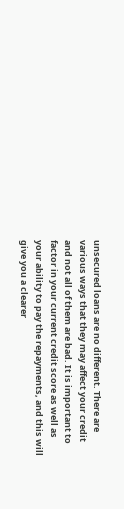unsecured loans are no different. There are various ways that they may affect your credit and not all of them are bad. It is important to factor in your current credit score as well as your ability to pay the repayments, and this will give you a clearer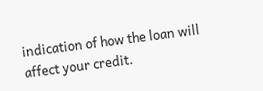indication of how the loan will affect your credit.